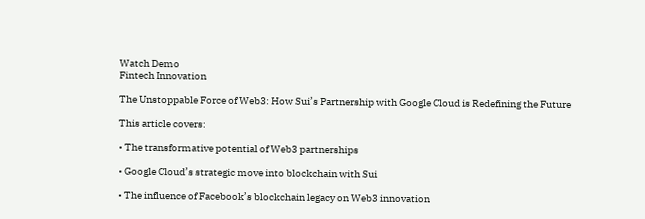Watch Demo
Fintech Innovation

The Unstoppable Force of Web3: How Sui’s Partnership with Google Cloud is Redefining the Future

This article covers:

• The transformative potential of Web3 partnerships

• Google Cloud’s strategic move into blockchain with Sui

• The influence of Facebook’s blockchain legacy on Web3 innovation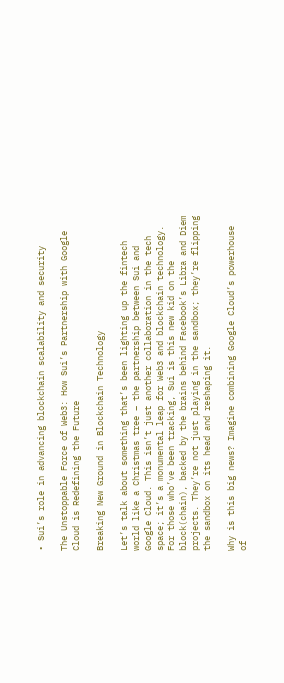• Sui’s role in advancing blockchain scalability and security

The Unstoppable Force of Web3: How Sui’s Partnership with Google Cloud is Redefining the Future

Breaking New Ground in Blockchain Technology

Let’s talk about something that’s been lighting up the fintech world like a Christmas tree – the partnership between Sui and Google Cloud. This isn’t just another collaboration in the tech space; it’s a monumental leap for Web3 and blockchain technology. For those who’ve been tracking, Sui is this new kid on the block(chain), backed by the brains behind Facebook’s Libra and Diem projects. They’re not just playing in the sandbox; they’re flipping the sandbox on its head and reshaping it.

Why is this big news? Imagine combining Google Cloud’s powerhouse of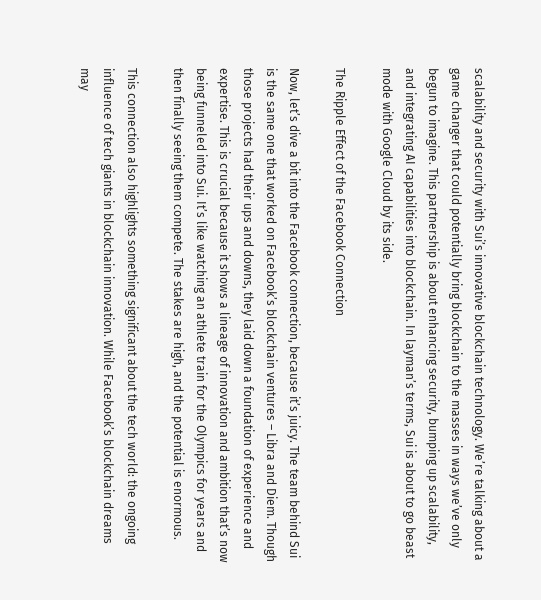scalability and security with Sui’s innovative blockchain technology. We’re talking about a game changer that could potentially bring blockchain to the masses in ways we’ve only begun to imagine. This partnership is about enhancing security, bumping up scalability, and integrating AI capabilities into blockchain. In layman’s terms, Sui is about to go beast mode with Google Cloud by its side.

The Ripple Effect of the Facebook Connection

Now, let’s dive a bit into the Facebook connection, because it’s juicy. The team behind Sui is the same one that worked on Facebook’s blockchain ventures – Libra and Diem. Though those projects had their ups and downs, they laid down a foundation of experience and expertise. This is crucial because it shows a lineage of innovation and ambition that’s now being funneled into Sui. It’s like watching an athlete train for the Olympics for years and then finally seeing them compete. The stakes are high, and the potential is enormous.

This connection also highlights something significant about the tech world: the ongoing influence of tech giants in blockchain innovation. While Facebook’s blockchain dreams may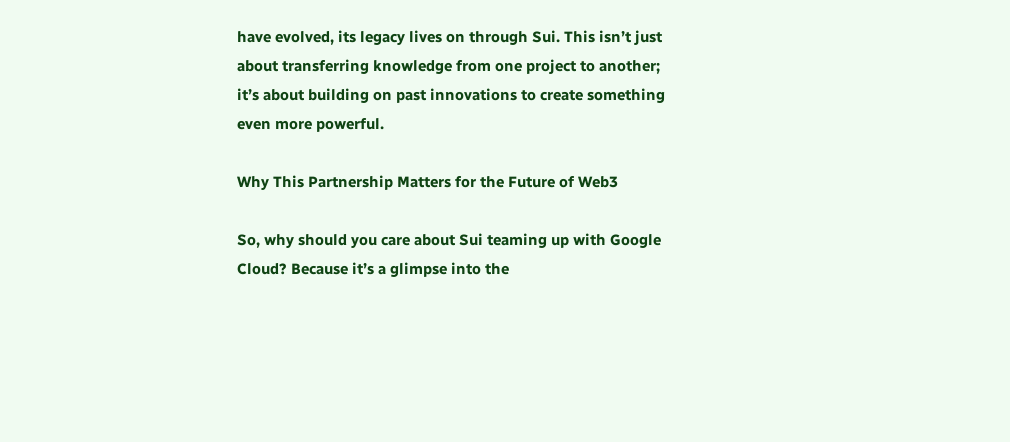have evolved, its legacy lives on through Sui. This isn’t just about transferring knowledge from one project to another; it’s about building on past innovations to create something even more powerful.

Why This Partnership Matters for the Future of Web3

So, why should you care about Sui teaming up with Google Cloud? Because it’s a glimpse into the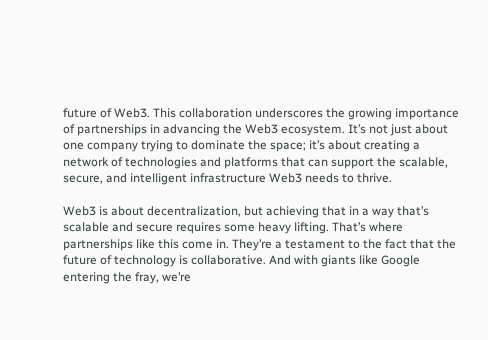future of Web3. This collaboration underscores the growing importance of partnerships in advancing the Web3 ecosystem. It’s not just about one company trying to dominate the space; it’s about creating a network of technologies and platforms that can support the scalable, secure, and intelligent infrastructure Web3 needs to thrive.

Web3 is about decentralization, but achieving that in a way that’s scalable and secure requires some heavy lifting. That’s where partnerships like this come in. They’re a testament to the fact that the future of technology is collaborative. And with giants like Google entering the fray, we’re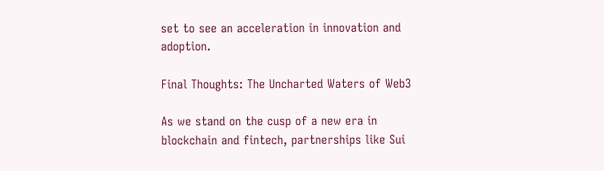set to see an acceleration in innovation and adoption.

Final Thoughts: The Uncharted Waters of Web3

As we stand on the cusp of a new era in blockchain and fintech, partnerships like Sui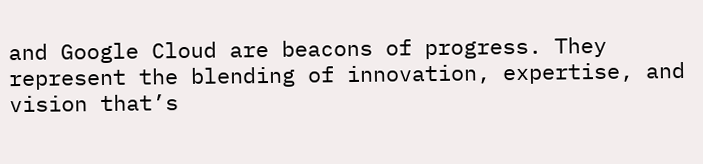and Google Cloud are beacons of progress. They represent the blending of innovation, expertise, and vision that’s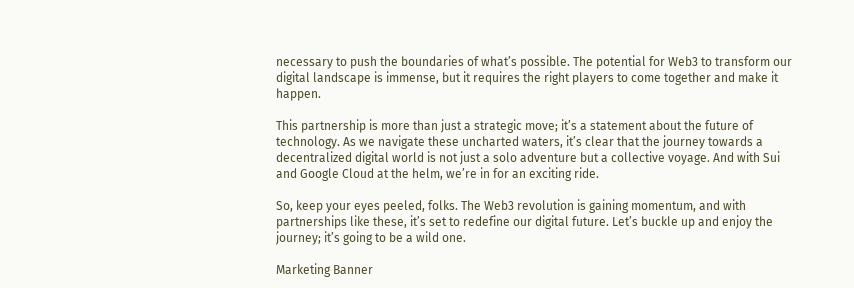necessary to push the boundaries of what’s possible. The potential for Web3 to transform our digital landscape is immense, but it requires the right players to come together and make it happen.

This partnership is more than just a strategic move; it’s a statement about the future of technology. As we navigate these uncharted waters, it’s clear that the journey towards a decentralized digital world is not just a solo adventure but a collective voyage. And with Sui and Google Cloud at the helm, we’re in for an exciting ride.

So, keep your eyes peeled, folks. The Web3 revolution is gaining momentum, and with partnerships like these, it’s set to redefine our digital future. Let’s buckle up and enjoy the journey; it’s going to be a wild one.

Marketing Banner